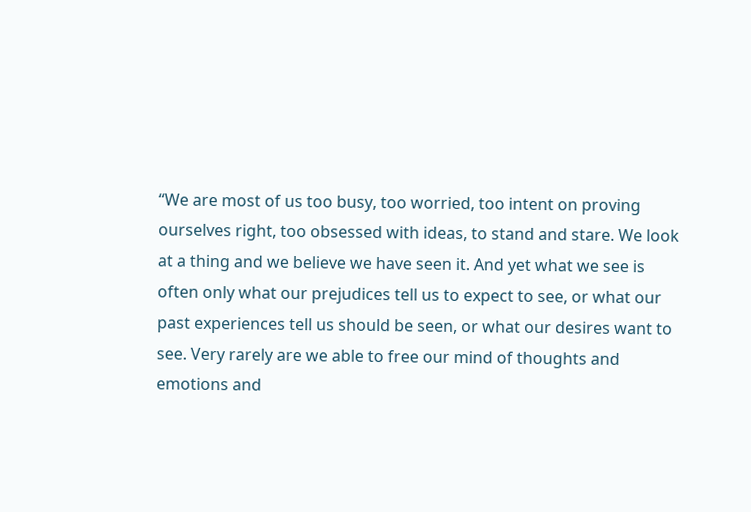“We are most of us too busy, too worried, too intent on proving ourselves right, too obsessed with ideas, to stand and stare. We look at a thing and we believe we have seen it. And yet what we see is often only what our prejudices tell us to expect to see, or what our past experiences tell us should be seen, or what our desires want to see. Very rarely are we able to free our mind of thoughts and emotions and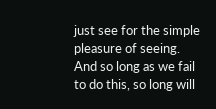just see for the simple pleasure of seeing. And so long as we fail to do this, so long will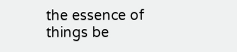the essence of things be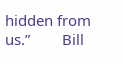hidden from us.”        Bill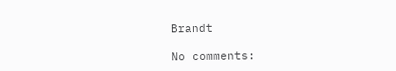Brandt

No comments: